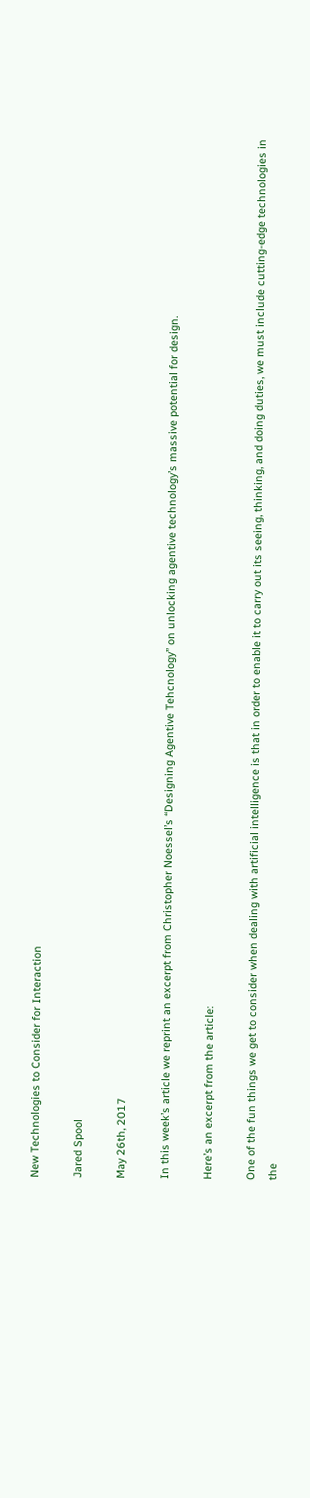New Technologies to Consider for Interaction

Jared Spool

May 26th, 2017

In this week’s article we reprint an excerpt from Christopher Noessel’s “Designing Agentive Tehcnology” on unlocking agentive technology’s massive potential for design.

Here’s an excerpt from the article:

One of the fun things we get to consider when dealing with artificial intelligence is that in order to enable it to carry out its seeing, thinking, and doing duties, we must include cutting-edge technologies in the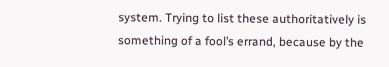system. Trying to list these authoritatively is something of a fool’s errand, because by the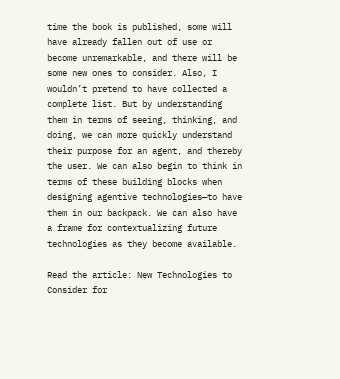time the book is published, some will have already fallen out of use or become unremarkable, and there will be some new ones to consider. Also, I wouldn’t pretend to have collected a complete list. But by understanding them in terms of seeing, thinking, and doing, we can more quickly understand their purpose for an agent, and thereby the user. We can also begin to think in terms of these building blocks when designing agentive technologies—to have them in our backpack. We can also have a frame for contextualizing future technologies as they become available.

Read the article: New Technologies to Consider for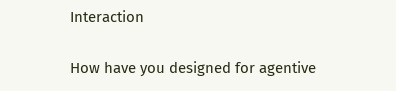Interaction

How have you designed for agentive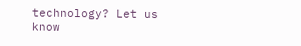technology? Let us know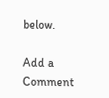below.

Add a Comment